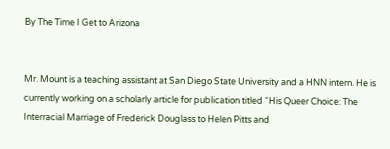By The Time I Get to Arizona


Mr. Mount is a teaching assistant at San Diego State University and a HNN intern. He is currently working on a scholarly article for publication titled “His Queer Choice: The Interracial Marriage of Frederick Douglass to Helen Pitts and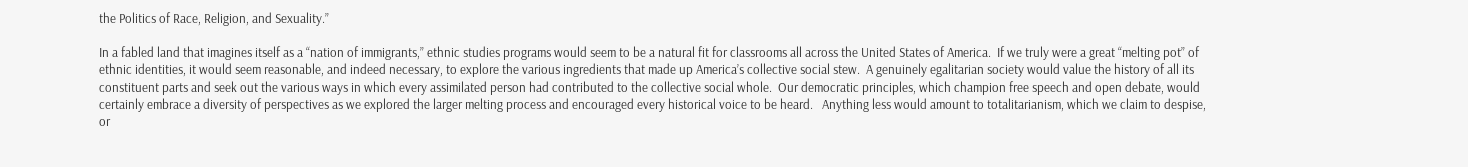the Politics of Race, Religion, and Sexuality.”

In a fabled land that imagines itself as a “nation of immigrants,” ethnic studies programs would seem to be a natural fit for classrooms all across the United States of America.  If we truly were a great “melting pot” of ethnic identities, it would seem reasonable, and indeed necessary, to explore the various ingredients that made up America’s collective social stew.  A genuinely egalitarian society would value the history of all its constituent parts and seek out the various ways in which every assimilated person had contributed to the collective social whole.  Our democratic principles, which champion free speech and open debate, would certainly embrace a diversity of perspectives as we explored the larger melting process and encouraged every historical voice to be heard.   Anything less would amount to totalitarianism, which we claim to despise, or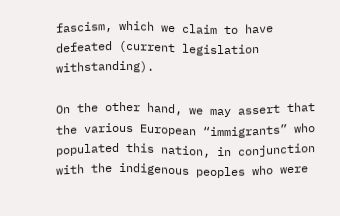fascism, which we claim to have defeated (current legislation withstanding).

On the other hand, we may assert that the various European “immigrants” who populated this nation, in conjunction with the indigenous peoples who were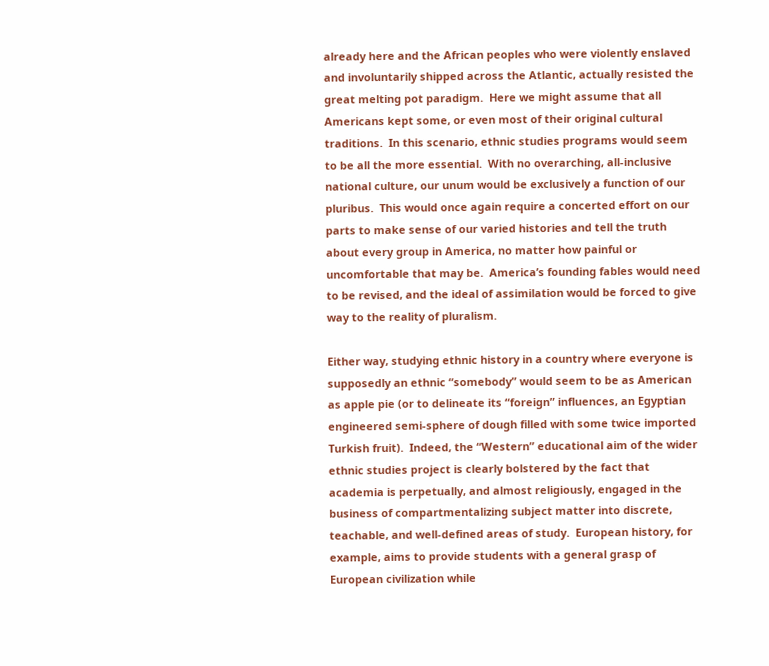already here and the African peoples who were violently enslaved and involuntarily shipped across the Atlantic, actually resisted the great melting pot paradigm.  Here we might assume that all Americans kept some, or even most of their original cultural traditions.  In this scenario, ethnic studies programs would seem to be all the more essential.  With no overarching, all-inclusive national culture, our unum would be exclusively a function of our pluribus.  This would once again require a concerted effort on our parts to make sense of our varied histories and tell the truth about every group in America, no matter how painful or uncomfortable that may be.  America’s founding fables would need to be revised, and the ideal of assimilation would be forced to give way to the reality of pluralism.

Either way, studying ethnic history in a country where everyone is supposedly an ethnic “somebody” would seem to be as American as apple pie (or to delineate its “foreign” influences, an Egyptian engineered semi-sphere of dough filled with some twice imported Turkish fruit).  Indeed, the “Western” educational aim of the wider ethnic studies project is clearly bolstered by the fact that academia is perpetually, and almost religiously, engaged in the business of compartmentalizing subject matter into discrete, teachable, and well-defined areas of study.  European history, for example, aims to provide students with a general grasp of European civilization while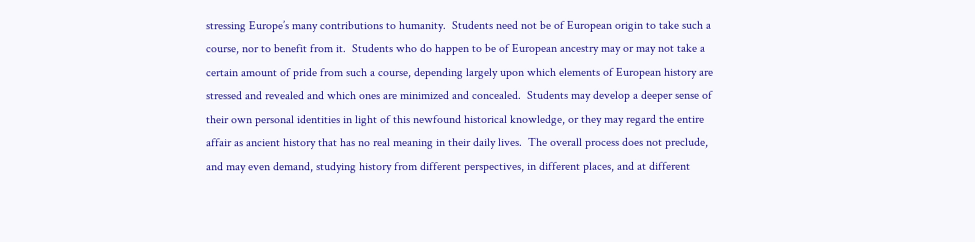stressing Europe’s many contributions to humanity.  Students need not be of European origin to take such a course, nor to benefit from it.  Students who do happen to be of European ancestry may or may not take a certain amount of pride from such a course, depending largely upon which elements of European history are stressed and revealed and which ones are minimized and concealed.  Students may develop a deeper sense of their own personal identities in light of this newfound historical knowledge, or they may regard the entire affair as ancient history that has no real meaning in their daily lives.  The overall process does not preclude, and may even demand, studying history from different perspectives, in different places, and at different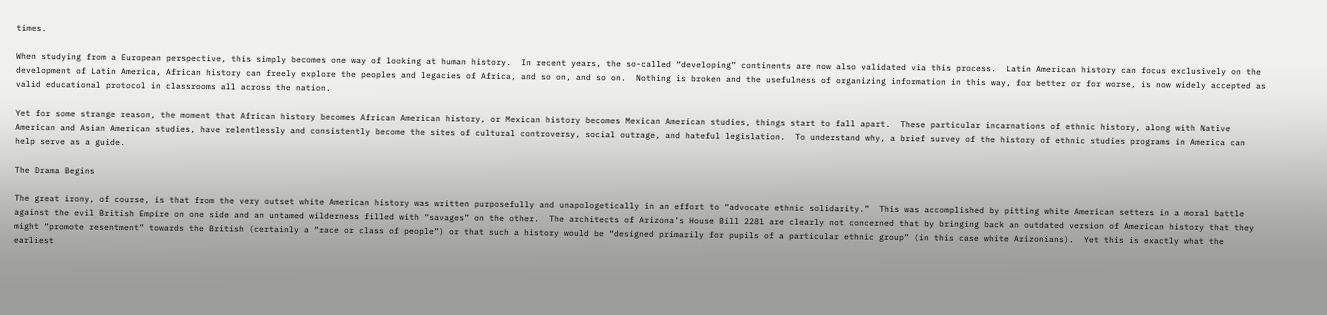times.

When studying from a European perspective, this simply becomes one way of looking at human history.  In recent years, the so-called “developing” continents are now also validated via this process.  Latin American history can focus exclusively on the development of Latin America, African history can freely explore the peoples and legacies of Africa, and so on, and so on.  Nothing is broken and the usefulness of organizing information in this way, for better or for worse, is now widely accepted as valid educational protocol in classrooms all across the nation.

Yet for some strange reason, the moment that African history becomes African American history, or Mexican history becomes Mexican American studies, things start to fall apart.  These particular incarnations of ethnic history, along with Native American and Asian American studies, have relentlessly and consistently become the sites of cultural controversy, social outrage, and hateful legislation.  To understand why, a brief survey of the history of ethnic studies programs in America can help serve as a guide.

The Drama Begins

The great irony, of course, is that from the very outset white American history was written purposefully and unapologetically in an effort to “advocate ethnic solidarity.”  This was accomplished by pitting white American setters in a moral battle against the evil British Empire on one side and an untamed wilderness filled with “savages” on the other.  The architects of Arizona’s House Bill 2281 are clearly not concerned that by bringing back an outdated version of American history that they might “promote resentment” towards the British (certainly a “race or class of people”) or that such a history would be “designed primarily for pupils of a particular ethnic group” (in this case white Arizonians).  Yet this is exactly what the earliest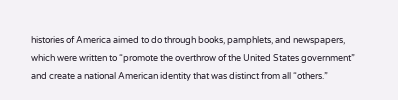histories of America aimed to do through books, pamphlets, and newspapers, which were written to “promote the overthrow of the United States government” and create a national American identity that was distinct from all “others.”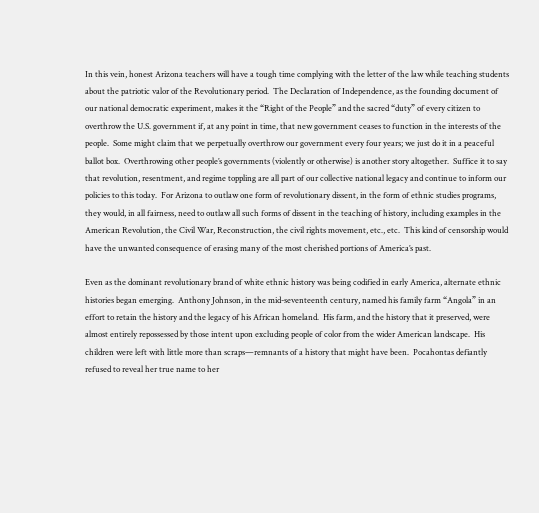In this vein, honest Arizona teachers will have a tough time complying with the letter of the law while teaching students about the patriotic valor of the Revolutionary period.  The Declaration of Independence, as the founding document of our national democratic experiment, makes it the “Right of the People” and the sacred “duty” of every citizen to overthrow the U.S. government if, at any point in time, that new government ceases to function in the interests of the people.  Some might claim that we perpetually overthrow our government every four years; we just do it in a peaceful ballot box.  Overthrowing other people’s governments (violently or otherwise) is another story altogether.  Suffice it to say that revolution, resentment, and regime toppling are all part of our collective national legacy and continue to inform our policies to this today.  For Arizona to outlaw one form of revolutionary dissent, in the form of ethnic studies programs, they would, in all fairness, need to outlaw all such forms of dissent in the teaching of history, including examples in the American Revolution, the Civil War, Reconstruction, the civil rights movement, etc., etc.  This kind of censorship would have the unwanted consequence of erasing many of the most cherished portions of America’s past.

Even as the dominant revolutionary brand of white ethnic history was being codified in early America, alternate ethnic histories began emerging.  Anthony Johnson, in the mid-seventeenth century, named his family farm “Angola” in an effort to retain the history and the legacy of his African homeland.  His farm, and the history that it preserved, were almost entirely repossessed by those intent upon excluding people of color from the wider American landscape.  His children were left with little more than scraps—remnants of a history that might have been.  Pocahontas defiantly refused to reveal her true name to her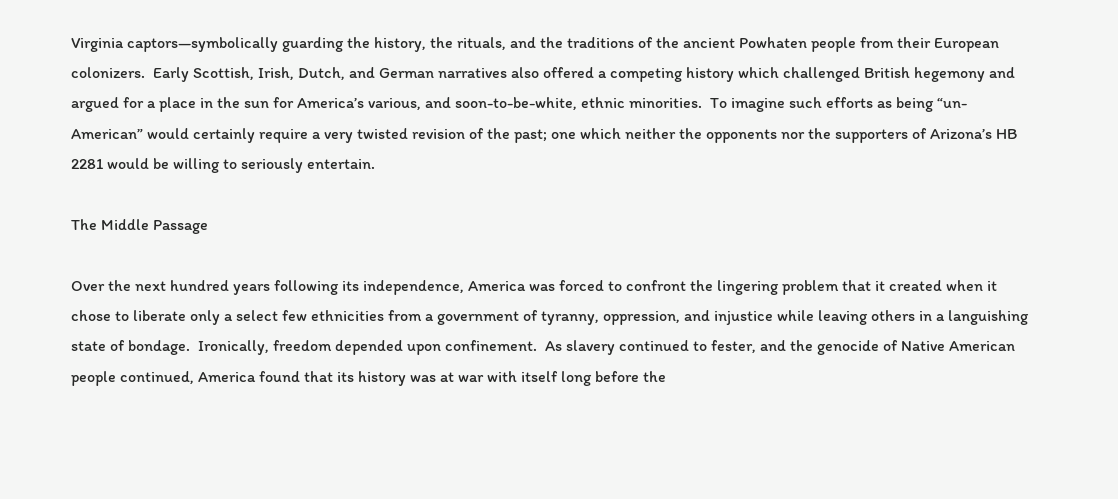Virginia captors—symbolically guarding the history, the rituals, and the traditions of the ancient Powhaten people from their European colonizers.  Early Scottish, Irish, Dutch, and German narratives also offered a competing history which challenged British hegemony and argued for a place in the sun for America’s various, and soon-to-be-white, ethnic minorities.  To imagine such efforts as being “un-American” would certainly require a very twisted revision of the past; one which neither the opponents nor the supporters of Arizona’s HB 2281 would be willing to seriously entertain.

The Middle Passage

Over the next hundred years following its independence, America was forced to confront the lingering problem that it created when it chose to liberate only a select few ethnicities from a government of tyranny, oppression, and injustice while leaving others in a languishing state of bondage.  Ironically, freedom depended upon confinement.  As slavery continued to fester, and the genocide of Native American people continued, America found that its history was at war with itself long before the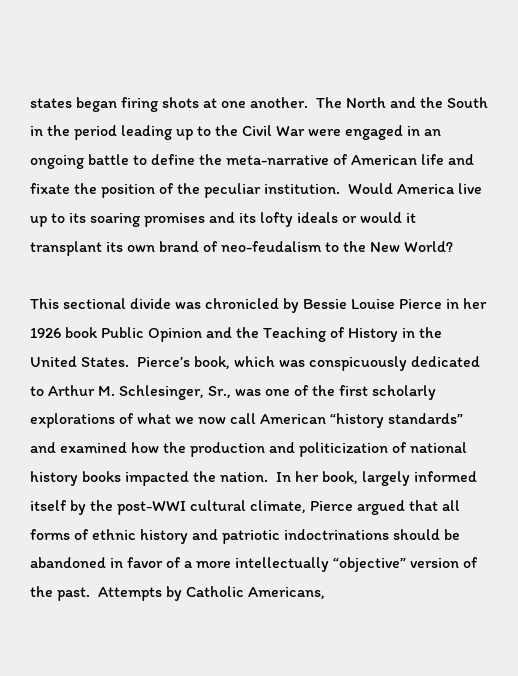states began firing shots at one another.  The North and the South in the period leading up to the Civil War were engaged in an ongoing battle to define the meta-narrative of American life and fixate the position of the peculiar institution.  Would America live up to its soaring promises and its lofty ideals or would it transplant its own brand of neo-feudalism to the New World?

This sectional divide was chronicled by Bessie Louise Pierce in her 1926 book Public Opinion and the Teaching of History in the United States.  Pierce’s book, which was conspicuously dedicated to Arthur M. Schlesinger, Sr., was one of the first scholarly explorations of what we now call American “history standards” and examined how the production and politicization of national history books impacted the nation.  In her book, largely informed itself by the post-WWI cultural climate, Pierce argued that all forms of ethnic history and patriotic indoctrinations should be abandoned in favor of a more intellectually “objective” version of the past.  Attempts by Catholic Americans,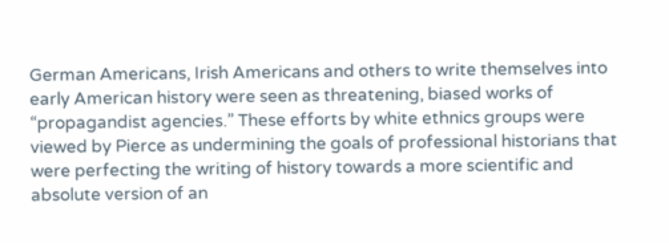German Americans, Irish Americans and others to write themselves into early American history were seen as threatening, biased works of “propagandist agencies.” These efforts by white ethnics groups were viewed by Pierce as undermining the goals of professional historians that were perfecting the writing of history towards a more scientific and absolute version of an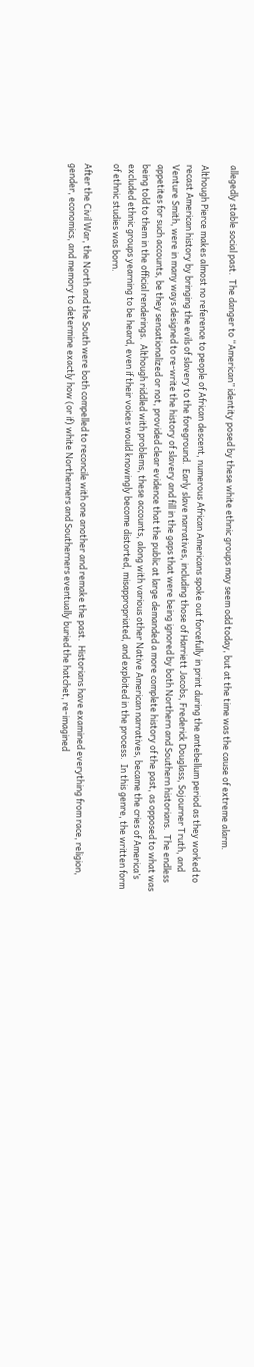allegedly stable social past.  The danger to “American” identity posed by these white ethnic groups may seem odd today, but at the time was the cause of extreme alarm.

Although Pierce makes almost no reference to people of African descent, numerous African Americans spoke out forcefully in print during the antebellum period as they worked to recast American history by bringing the evils of slavery to the foreground.  Early slave narratives, including those of Harriett Jacobs, Frederick Douglass, Sojourner Truth, and Venture Smith, were in many ways designed to re-write the history of slavery and fill in the gaps that were being ignored by both Northern and Southern historians.  The endless appetites for such accounts, be they sensationalized or not, provided clear evidence that the public at large demanded a more complete history of the past, as opposed to what was being told to them in the official renderings.  Although riddled with problems, these accounts, along with various other Native American narratives, became the cries of America’s excluded ethnic groups yearning to be heard, even if their voices would knowingly become distorted, misappropriated, and exploited in the process.  In this genre, the written form of ethnic studies was born.

After the Civil War, the North and the South were both compelled to reconcile with one another and remake the past.  Historians have examined everything from race, religion, gender, economics, and memory to determine exactly how (or if) white Northerners and Southerners eventually buried the hatchet, re-imagined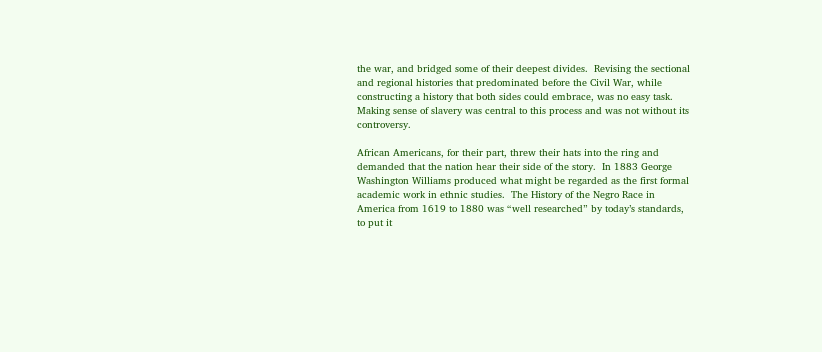the war, and bridged some of their deepest divides.  Revising the sectional and regional histories that predominated before the Civil War, while constructing a history that both sides could embrace, was no easy task.  Making sense of slavery was central to this process and was not without its controversy.

African Americans, for their part, threw their hats into the ring and demanded that the nation hear their side of the story.  In 1883 George Washington Williams produced what might be regarded as the first formal academic work in ethnic studies.  The History of the Negro Race in America from 1619 to 1880 was “well researched” by today’s standards, to put it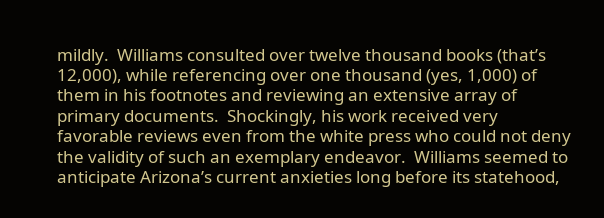mildly.  Williams consulted over twelve thousand books (that’s 12,000), while referencing over one thousand (yes, 1,000) of them in his footnotes and reviewing an extensive array of primary documents.  Shockingly, his work received very favorable reviews even from the white press who could not deny the validity of such an exemplary endeavor.  Williams seemed to anticipate Arizona’s current anxieties long before its statehood,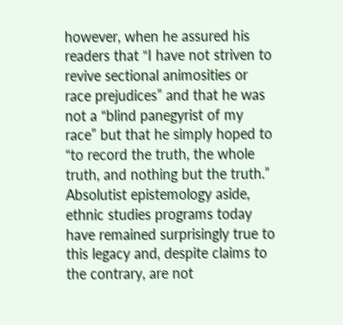however, when he assured his readers that “I have not striven to revive sectional animosities or race prejudices” and that he was not a “blind panegyrist of my race” but that he simply hoped to “to record the truth, the whole truth, and nothing but the truth.”  Absolutist epistemology aside, ethnic studies programs today have remained surprisingly true to this legacy and, despite claims to the contrary, are not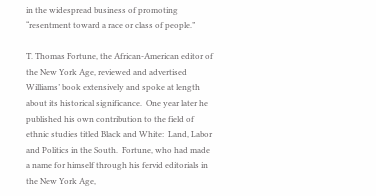in the widespread business of promoting “resentment toward a race or class of people.”

T. Thomas Fortune, the African-American editor of the New York Age, reviewed and advertised Williams’ book extensively and spoke at length about its historical significance.  One year later he published his own contribution to the field of ethnic studies titled Black and White:  Land, Labor and Politics in the South.  Fortune, who had made a name for himself through his fervid editorials in the New York Age,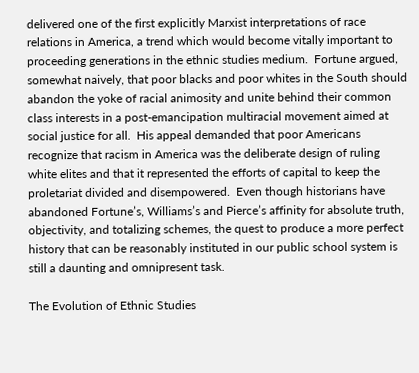delivered one of the first explicitly Marxist interpretations of race relations in America, a trend which would become vitally important to proceeding generations in the ethnic studies medium.  Fortune argued, somewhat naively, that poor blacks and poor whites in the South should abandon the yoke of racial animosity and unite behind their common class interests in a post-emancipation multiracial movement aimed at social justice for all.  His appeal demanded that poor Americans recognize that racism in America was the deliberate design of ruling white elites and that it represented the efforts of capital to keep the proletariat divided and disempowered.  Even though historians have abandoned Fortune’s, Williams’s and Pierce’s affinity for absolute truth, objectivity, and totalizing schemes, the quest to produce a more perfect history that can be reasonably instituted in our public school system is still a daunting and omnipresent task.

The Evolution of Ethnic Studies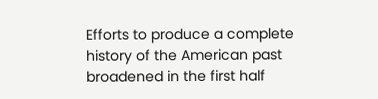Efforts to produce a complete history of the American past broadened in the first half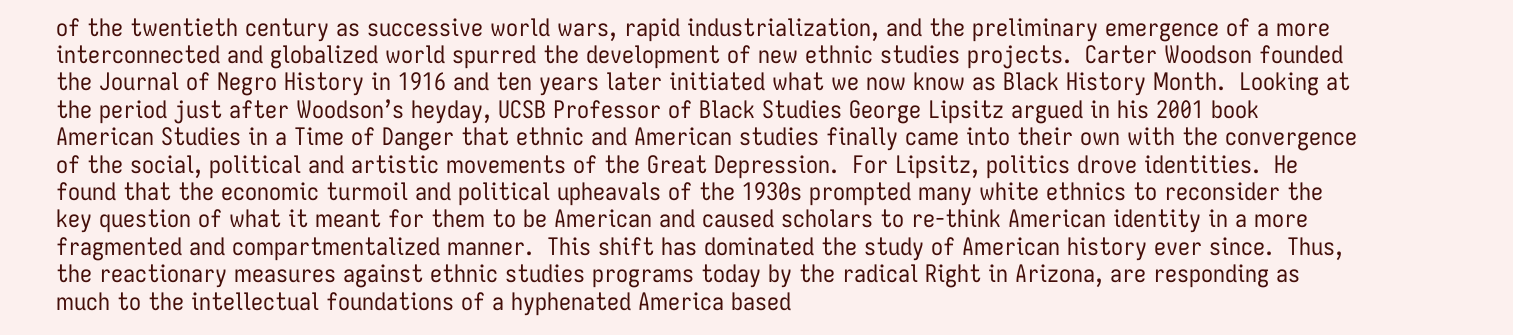of the twentieth century as successive world wars, rapid industrialization, and the preliminary emergence of a more interconnected and globalized world spurred the development of new ethnic studies projects.  Carter Woodson founded the Journal of Negro History in 1916 and ten years later initiated what we now know as Black History Month.  Looking at the period just after Woodson’s heyday, UCSB Professor of Black Studies George Lipsitz argued in his 2001 book American Studies in a Time of Danger that ethnic and American studies finally came into their own with the convergence of the social, political and artistic movements of the Great Depression.  For Lipsitz, politics drove identities.  He found that the economic turmoil and political upheavals of the 1930s prompted many white ethnics to reconsider the key question of what it meant for them to be American and caused scholars to re-think American identity in a more fragmented and compartmentalized manner.  This shift has dominated the study of American history ever since.  Thus, the reactionary measures against ethnic studies programs today by the radical Right in Arizona, are responding as much to the intellectual foundations of a hyphenated America based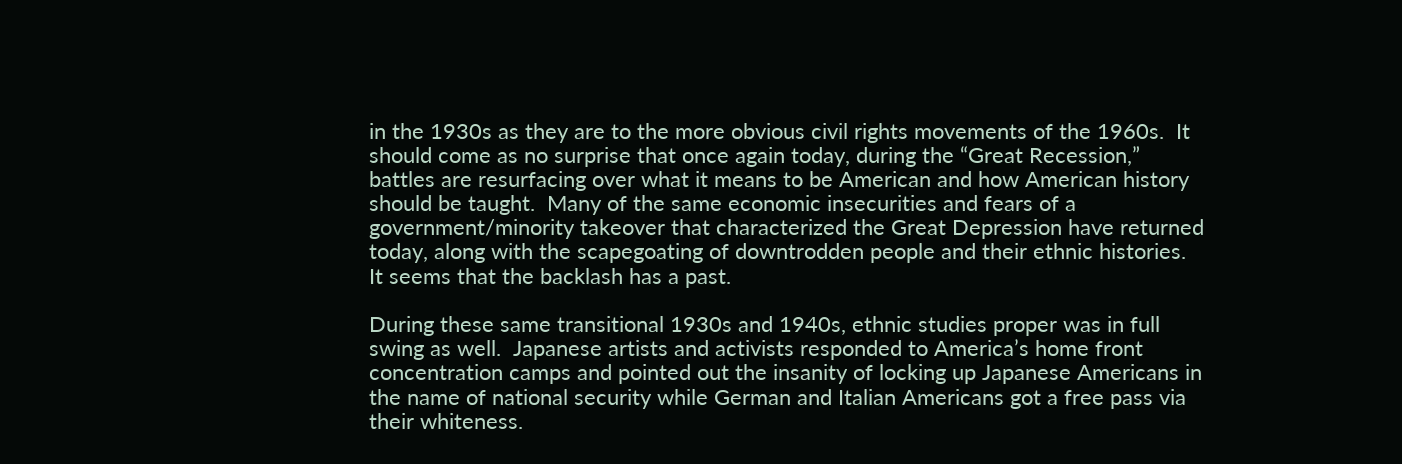in the 1930s as they are to the more obvious civil rights movements of the 1960s.  It should come as no surprise that once again today, during the “Great Recession,” battles are resurfacing over what it means to be American and how American history should be taught.  Many of the same economic insecurities and fears of a government/minority takeover that characterized the Great Depression have returned today, along with the scapegoating of downtrodden people and their ethnic histories.  It seems that the backlash has a past.

During these same transitional 1930s and 1940s, ethnic studies proper was in full swing as well.  Japanese artists and activists responded to America’s home front concentration camps and pointed out the insanity of locking up Japanese Americans in the name of national security while German and Italian Americans got a free pass via their whiteness.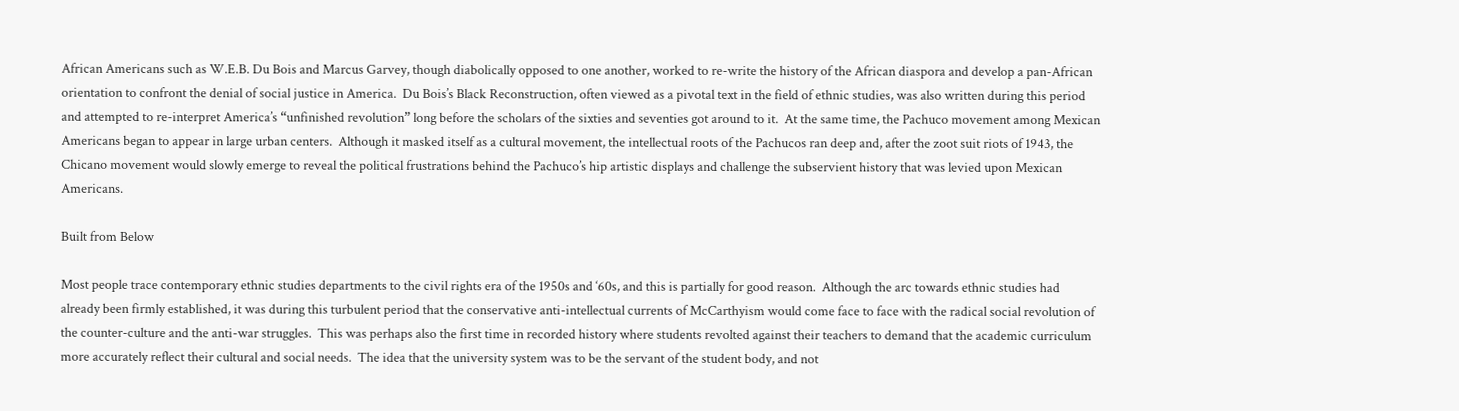African Americans such as W.E.B. Du Bois and Marcus Garvey, though diabolically opposed to one another, worked to re-write the history of the African diaspora and develop a pan-African orientation to confront the denial of social justice in America.  Du Bois’s Black Reconstruction, often viewed as a pivotal text in the field of ethnic studies, was also written during this period and attempted to re-interpret America’s “unfinished revolution” long before the scholars of the sixties and seventies got around to it.  At the same time, the Pachuco movement among Mexican Americans began to appear in large urban centers.  Although it masked itself as a cultural movement, the intellectual roots of the Pachucos ran deep and, after the zoot suit riots of 1943, the Chicano movement would slowly emerge to reveal the political frustrations behind the Pachuco’s hip artistic displays and challenge the subservient history that was levied upon Mexican Americans.

Built from Below

Most people trace contemporary ethnic studies departments to the civil rights era of the 1950s and ‘60s, and this is partially for good reason.  Although the arc towards ethnic studies had already been firmly established, it was during this turbulent period that the conservative anti-intellectual currents of McCarthyism would come face to face with the radical social revolution of the counter-culture and the anti-war struggles.  This was perhaps also the first time in recorded history where students revolted against their teachers to demand that the academic curriculum more accurately reflect their cultural and social needs.  The idea that the university system was to be the servant of the student body, and not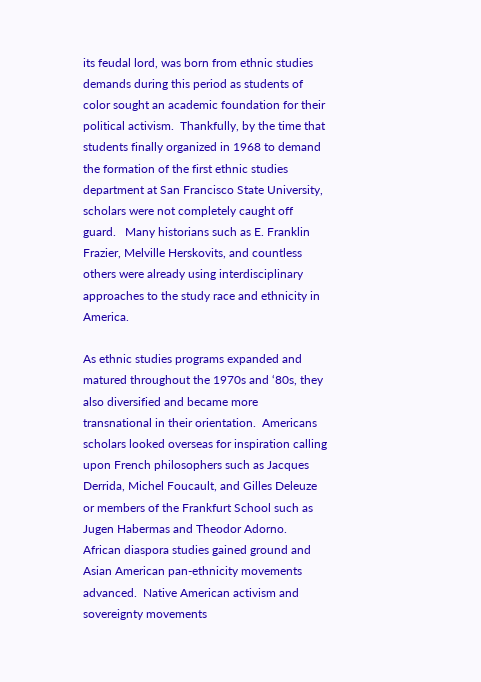its feudal lord, was born from ethnic studies demands during this period as students of color sought an academic foundation for their political activism.  Thankfully, by the time that students finally organized in 1968 to demand the formation of the first ethnic studies department at San Francisco State University, scholars were not completely caught off guard.   Many historians such as E. Franklin Frazier, Melville Herskovits, and countless others were already using interdisciplinary approaches to the study race and ethnicity in America.

As ethnic studies programs expanded and matured throughout the 1970s and ‘80s, they also diversified and became more transnational in their orientation.  Americans scholars looked overseas for inspiration calling upon French philosophers such as Jacques Derrida, Michel Foucault, and Gilles Deleuze or members of the Frankfurt School such as Jugen Habermas and Theodor Adorno.  African diaspora studies gained ground and Asian American pan-ethnicity movements advanced.  Native American activism and sovereignty movements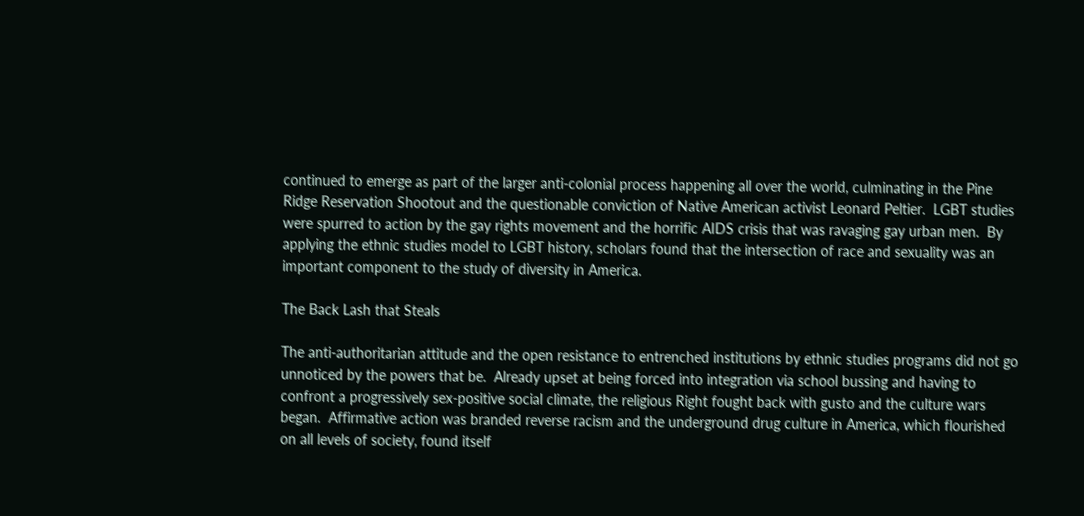continued to emerge as part of the larger anti-colonial process happening all over the world, culminating in the Pine Ridge Reservation Shootout and the questionable conviction of Native American activist Leonard Peltier.  LGBT studies were spurred to action by the gay rights movement and the horrific AIDS crisis that was ravaging gay urban men.  By applying the ethnic studies model to LGBT history, scholars found that the intersection of race and sexuality was an important component to the study of diversity in America.

The Back Lash that Steals

The anti-authoritarian attitude and the open resistance to entrenched institutions by ethnic studies programs did not go unnoticed by the powers that be.  Already upset at being forced into integration via school bussing and having to confront a progressively sex-positive social climate, the religious Right fought back with gusto and the culture wars began.  Affirmative action was branded reverse racism and the underground drug culture in America, which flourished on all levels of society, found itself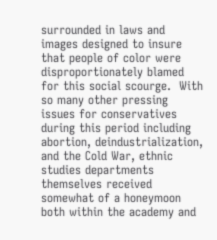surrounded in laws and images designed to insure that people of color were disproportionately blamed for this social scourge.  With so many other pressing issues for conservatives during this period including abortion, deindustrialization, and the Cold War, ethnic studies departments themselves received somewhat of a honeymoon both within the academy and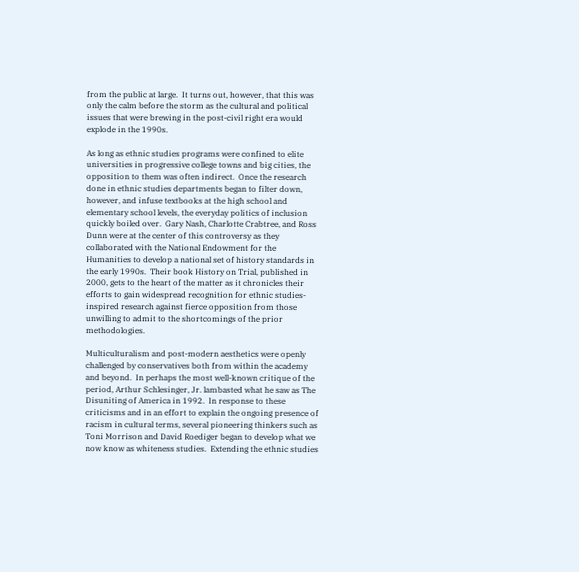from the public at large.  It turns out, however, that this was only the calm before the storm as the cultural and political issues that were brewing in the post-civil right era would explode in the 1990s.

As long as ethnic studies programs were confined to elite universities in progressive college towns and big cities, the opposition to them was often indirect.  Once the research done in ethnic studies departments began to filter down, however, and infuse textbooks at the high school and elementary school levels, the everyday politics of inclusion quickly boiled over.  Gary Nash, Charlotte Crabtree, and Ross Dunn were at the center of this controversy as they collaborated with the National Endowment for the Humanities to develop a national set of history standards in the early 1990s.  Their book History on Trial, published in 2000, gets to the heart of the matter as it chronicles their efforts to gain widespread recognition for ethnic studies-inspired research against fierce opposition from those unwilling to admit to the shortcomings of the prior methodologies.

Multiculturalism and post-modern aesthetics were openly challenged by conservatives both from within the academy and beyond.  In perhaps the most well-known critique of the period, Arthur Schlesinger, Jr. lambasted what he saw as The Disuniting of America in 1992.  In response to these criticisms and in an effort to explain the ongoing presence of racism in cultural terms, several pioneering thinkers such as Toni Morrison and David Roediger began to develop what we now know as whiteness studies.  Extending the ethnic studies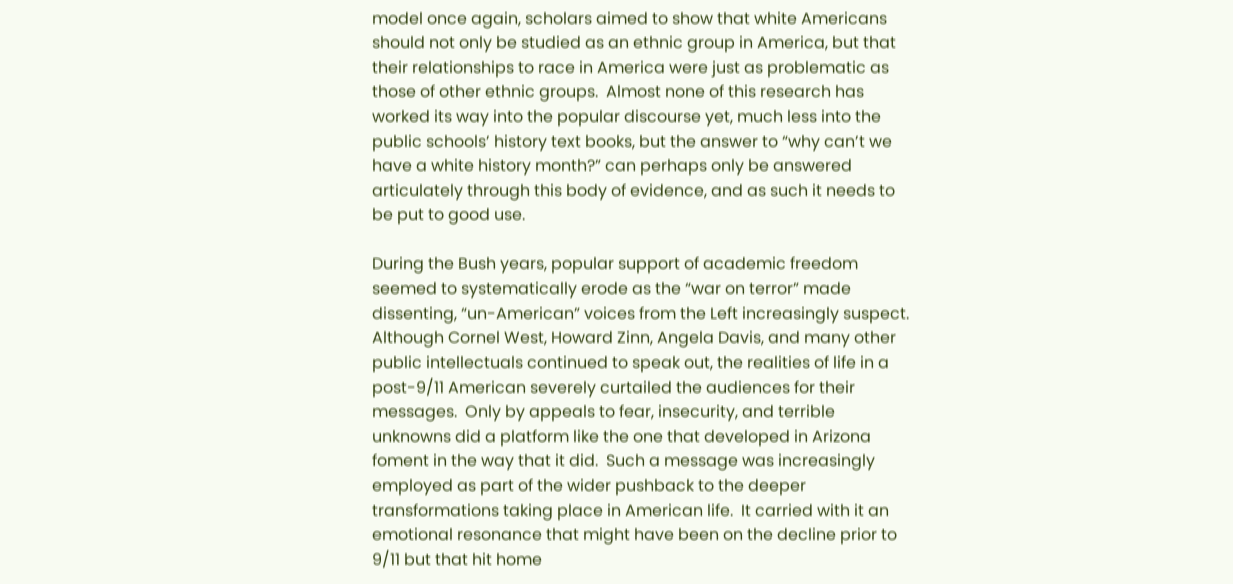model once again, scholars aimed to show that white Americans should not only be studied as an ethnic group in America, but that their relationships to race in America were just as problematic as those of other ethnic groups.  Almost none of this research has worked its way into the popular discourse yet, much less into the public schools’ history text books, but the answer to “why can’t we have a white history month?” can perhaps only be answered articulately through this body of evidence, and as such it needs to be put to good use.

During the Bush years, popular support of academic freedom seemed to systematically erode as the “war on terror” made dissenting, “un-American” voices from the Left increasingly suspect.  Although Cornel West, Howard Zinn, Angela Davis, and many other public intellectuals continued to speak out, the realities of life in a post-9/11 American severely curtailed the audiences for their messages.  Only by appeals to fear, insecurity, and terrible unknowns did a platform like the one that developed in Arizona foment in the way that it did.  Such a message was increasingly employed as part of the wider pushback to the deeper transformations taking place in American life.  It carried with it an emotional resonance that might have been on the decline prior to 9/11 but that hit home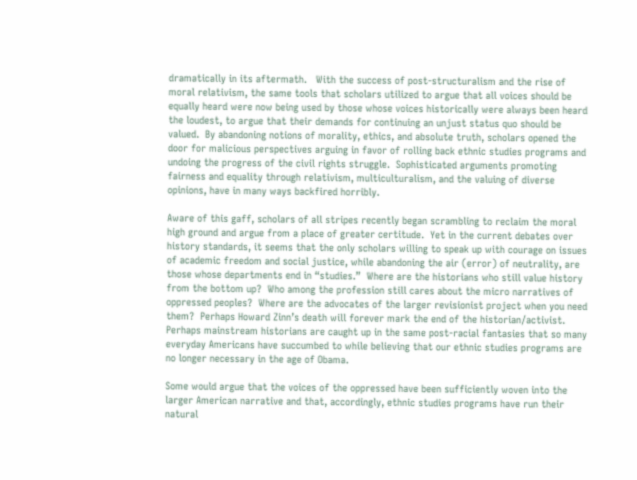dramatically in its aftermath.   With the success of post-structuralism and the rise of moral relativism, the same tools that scholars utilized to argue that all voices should be equally heard were now being used by those whose voices historically were always been heard the loudest, to argue that their demands for continuing an unjust status quo should be valued.  By abandoning notions of morality, ethics, and absolute truth, scholars opened the door for malicious perspectives arguing in favor of rolling back ethnic studies programs and undoing the progress of the civil rights struggle.  Sophisticated arguments promoting fairness and equality through relativism, multiculturalism, and the valuing of diverse opinions, have in many ways backfired horribly.

Aware of this gaff, scholars of all stripes recently began scrambling to reclaim the moral high ground and argue from a place of greater certitude.  Yet in the current debates over history standards, it seems that the only scholars willing to speak up with courage on issues of academic freedom and social justice, while abandoning the air (error) of neutrality, are those whose departments end in “studies.”  Where are the historians who still value history from the bottom up?  Who among the profession still cares about the micro narratives of oppressed peoples?  Where are the advocates of the larger revisionist project when you need them?  Perhaps Howard Zinn’s death will forever mark the end of the historian/activist.  Perhaps mainstream historians are caught up in the same post-racial fantasies that so many everyday Americans have succumbed to while believing that our ethnic studies programs are no longer necessary in the age of Obama.

Some would argue that the voices of the oppressed have been sufficiently woven into the larger American narrative and that, accordingly, ethnic studies programs have run their natural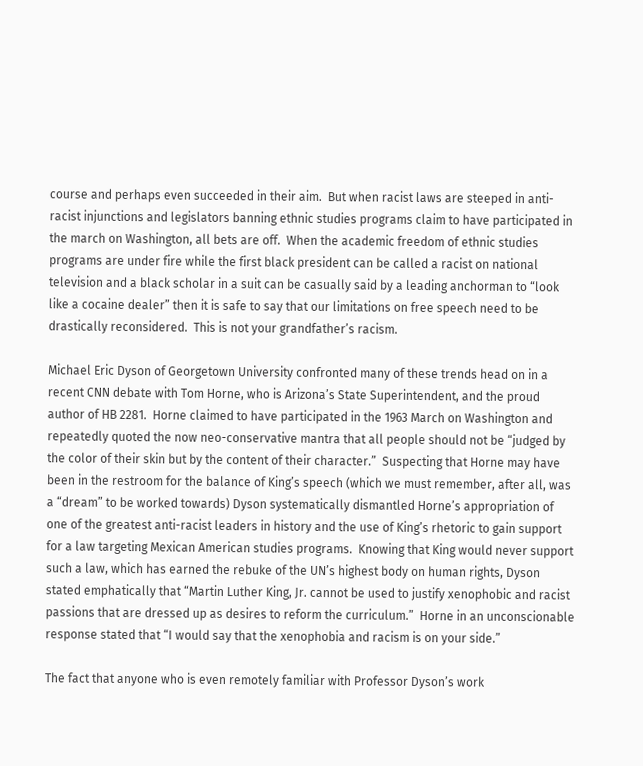course and perhaps even succeeded in their aim.  But when racist laws are steeped in anti-racist injunctions and legislators banning ethnic studies programs claim to have participated in the march on Washington, all bets are off.  When the academic freedom of ethnic studies programs are under fire while the first black president can be called a racist on national television and a black scholar in a suit can be casually said by a leading anchorman to “look like a cocaine dealer” then it is safe to say that our limitations on free speech need to be drastically reconsidered.  This is not your grandfather’s racism.

Michael Eric Dyson of Georgetown University confronted many of these trends head on in a recent CNN debate with Tom Horne, who is Arizona’s State Superintendent, and the proud author of HB 2281.  Horne claimed to have participated in the 1963 March on Washington and repeatedly quoted the now neo-conservative mantra that all people should not be “judged by the color of their skin but by the content of their character.”  Suspecting that Horne may have been in the restroom for the balance of King’s speech (which we must remember, after all, was a “dream” to be worked towards) Dyson systematically dismantled Horne’s appropriation of one of the greatest anti-racist leaders in history and the use of King’s rhetoric to gain support for a law targeting Mexican American studies programs.  Knowing that King would never support such a law, which has earned the rebuke of the UN’s highest body on human rights, Dyson stated emphatically that “Martin Luther King, Jr. cannot be used to justify xenophobic and racist passions that are dressed up as desires to reform the curriculum.”  Horne in an unconscionable response stated that “I would say that the xenophobia and racism is on your side.”

The fact that anyone who is even remotely familiar with Professor Dyson’s work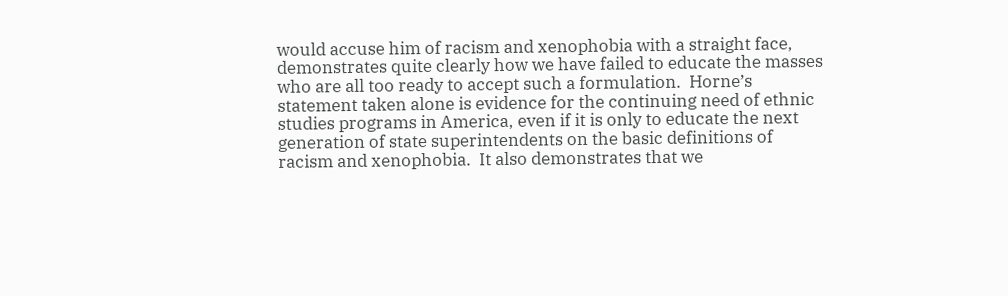would accuse him of racism and xenophobia with a straight face, demonstrates quite clearly how we have failed to educate the masses who are all too ready to accept such a formulation.  Horne’s statement taken alone is evidence for the continuing need of ethnic studies programs in America, even if it is only to educate the next generation of state superintendents on the basic definitions of racism and xenophobia.  It also demonstrates that we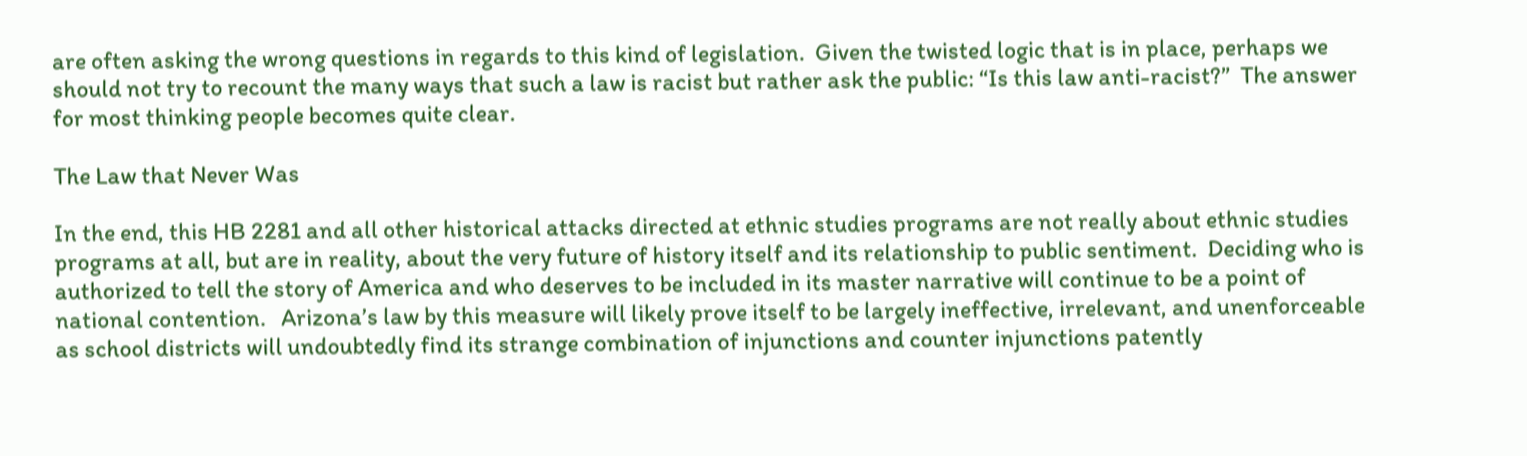are often asking the wrong questions in regards to this kind of legislation.  Given the twisted logic that is in place, perhaps we should not try to recount the many ways that such a law is racist but rather ask the public: “Is this law anti-racist?”  The answer for most thinking people becomes quite clear.

The Law that Never Was

In the end, this HB 2281 and all other historical attacks directed at ethnic studies programs are not really about ethnic studies programs at all, but are in reality, about the very future of history itself and its relationship to public sentiment.  Deciding who is authorized to tell the story of America and who deserves to be included in its master narrative will continue to be a point of national contention.   Arizona’s law by this measure will likely prove itself to be largely ineffective, irrelevant, and unenforceable as school districts will undoubtedly find its strange combination of injunctions and counter injunctions patently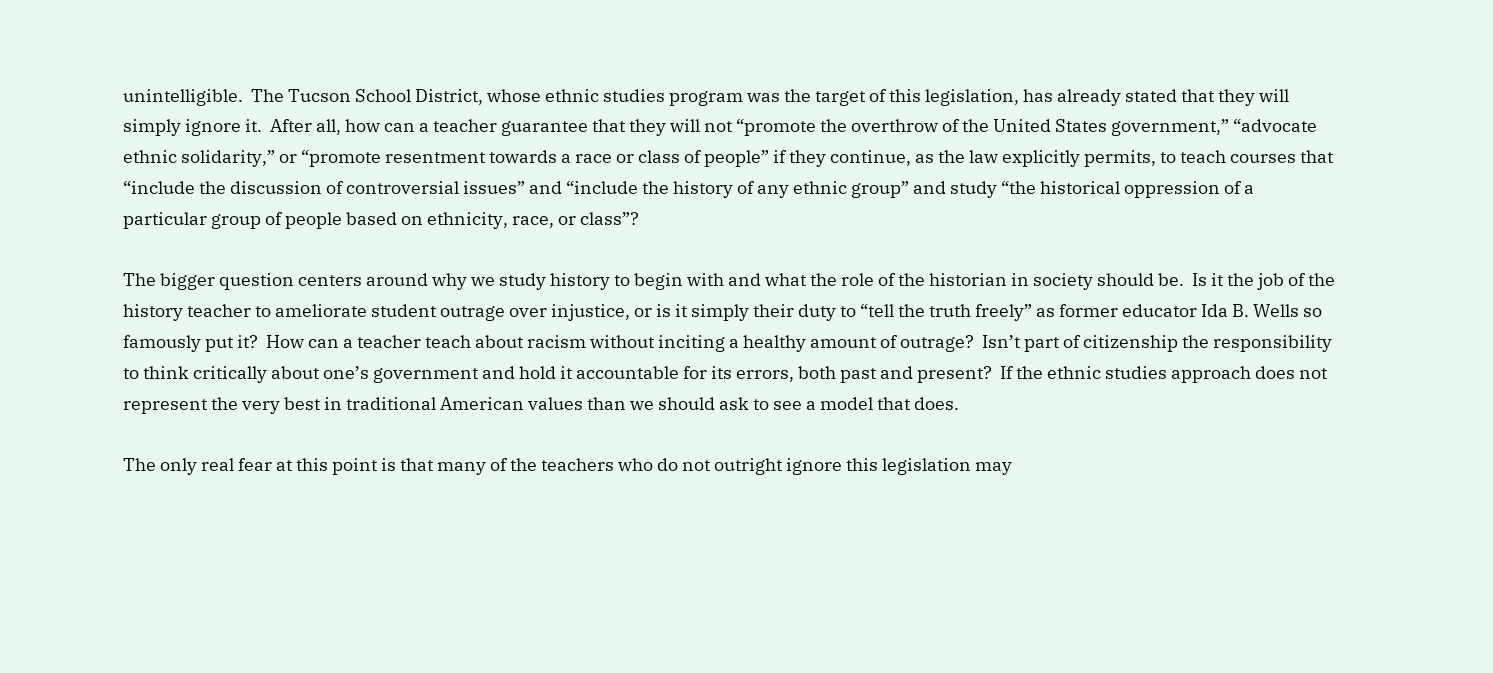unintelligible.  The Tucson School District, whose ethnic studies program was the target of this legislation, has already stated that they will simply ignore it.  After all, how can a teacher guarantee that they will not “promote the overthrow of the United States government,” “advocate ethnic solidarity,” or “promote resentment towards a race or class of people” if they continue, as the law explicitly permits, to teach courses that “include the discussion of controversial issues” and “include the history of any ethnic group” and study “the historical oppression of a particular group of people based on ethnicity, race, or class”?

The bigger question centers around why we study history to begin with and what the role of the historian in society should be.  Is it the job of the history teacher to ameliorate student outrage over injustice, or is it simply their duty to “tell the truth freely” as former educator Ida B. Wells so famously put it?  How can a teacher teach about racism without inciting a healthy amount of outrage?  Isn’t part of citizenship the responsibility to think critically about one’s government and hold it accountable for its errors, both past and present?  If the ethnic studies approach does not represent the very best in traditional American values than we should ask to see a model that does.

The only real fear at this point is that many of the teachers who do not outright ignore this legislation may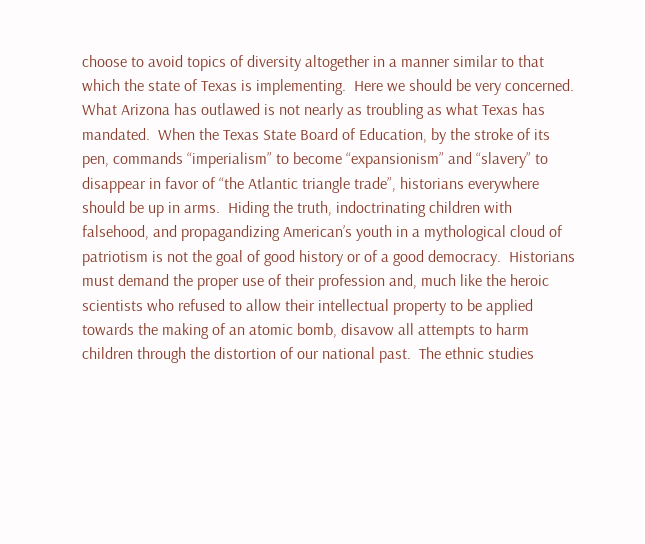choose to avoid topics of diversity altogether in a manner similar to that which the state of Texas is implementing.  Here we should be very concerned.  What Arizona has outlawed is not nearly as troubling as what Texas has mandated.  When the Texas State Board of Education, by the stroke of its pen, commands “imperialism” to become “expansionism” and “slavery” to disappear in favor of “the Atlantic triangle trade”, historians everywhere should be up in arms.  Hiding the truth, indoctrinating children with falsehood, and propagandizing American’s youth in a mythological cloud of patriotism is not the goal of good history or of a good democracy.  Historians must demand the proper use of their profession and, much like the heroic scientists who refused to allow their intellectual property to be applied towards the making of an atomic bomb, disavow all attempts to harm children through the distortion of our national past.  The ethnic studies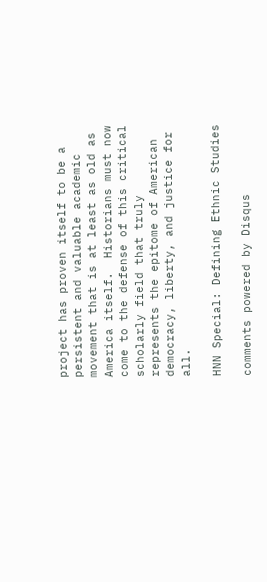project has proven itself to be a persistent and valuable academic movement that is at least as old as America itself.  Historians must now come to the defense of this critical scholarly field that truly represents the epitome of American democracy, liberty, and justice for all.

HNN Special: Defining Ethnic Studies

comments powered by Disqus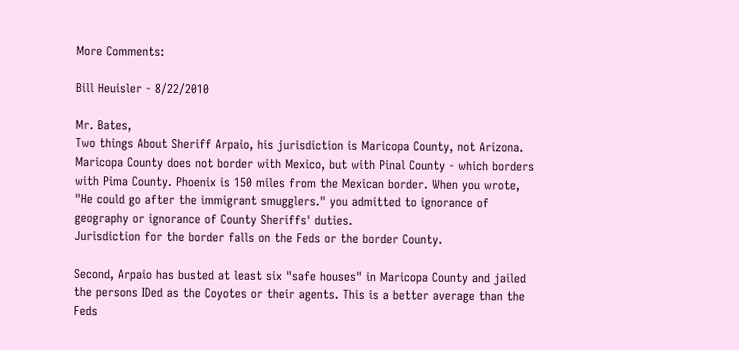More Comments:

Bill Heuisler - 8/22/2010

Mr. Bates,
Two things About Sheriff Arpaio, his jurisdiction is Maricopa County, not Arizona. Maricopa County does not border with Mexico, but with Pinal County - which borders with Pima County. Phoenix is 150 miles from the Mexican border. When you wrote, "He could go after the immigrant smugglers." you admitted to ignorance of geography or ignorance of County Sheriffs' duties.
Jurisdiction for the border falls on the Feds or the border County.

Second, Arpaio has busted at least six "safe houses" in Maricopa County and jailed the persons IDed as the Coyotes or their agents. This is a better average than the Feds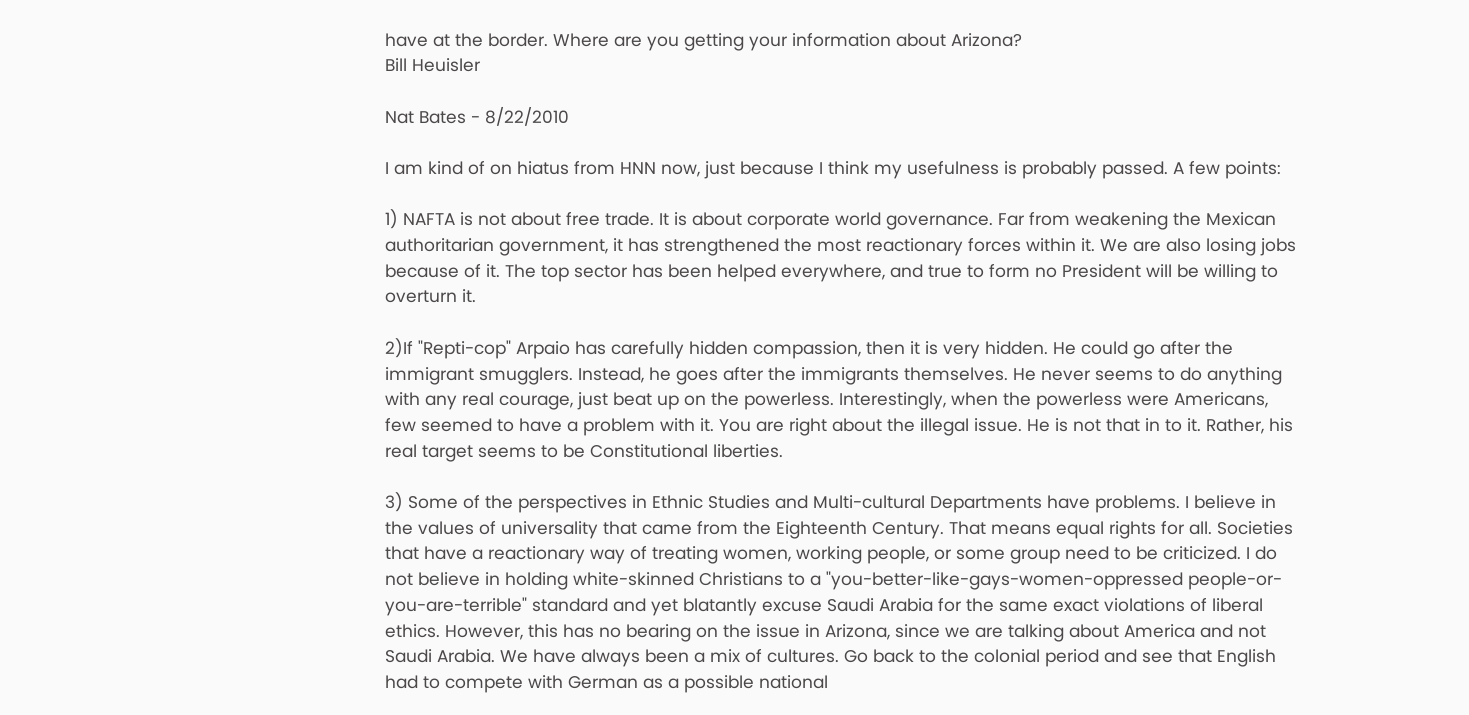have at the border. Where are you getting your information about Arizona?
Bill Heuisler

Nat Bates - 8/22/2010

I am kind of on hiatus from HNN now, just because I think my usefulness is probably passed. A few points:

1) NAFTA is not about free trade. It is about corporate world governance. Far from weakening the Mexican authoritarian government, it has strengthened the most reactionary forces within it. We are also losing jobs because of it. The top sector has been helped everywhere, and true to form no President will be willing to overturn it.

2)If "Repti-cop" Arpaio has carefully hidden compassion, then it is very hidden. He could go after the immigrant smugglers. Instead, he goes after the immigrants themselves. He never seems to do anything with any real courage, just beat up on the powerless. Interestingly, when the powerless were Americans, few seemed to have a problem with it. You are right about the illegal issue. He is not that in to it. Rather, his real target seems to be Constitutional liberties.

3) Some of the perspectives in Ethnic Studies and Multi-cultural Departments have problems. I believe in the values of universality that came from the Eighteenth Century. That means equal rights for all. Societies that have a reactionary way of treating women, working people, or some group need to be criticized. I do not believe in holding white-skinned Christians to a "you-better-like-gays-women-oppressed people-or-you-are-terrible" standard and yet blatantly excuse Saudi Arabia for the same exact violations of liberal ethics. However, this has no bearing on the issue in Arizona, since we are talking about America and not Saudi Arabia. We have always been a mix of cultures. Go back to the colonial period and see that English had to compete with German as a possible national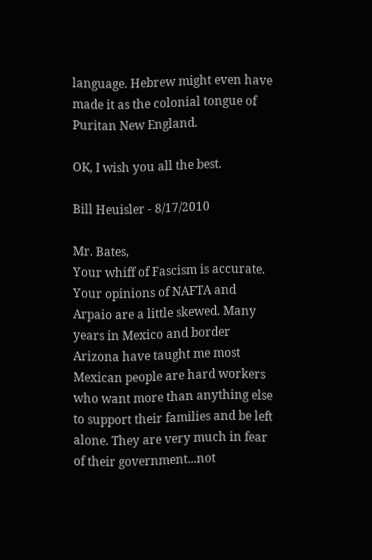language. Hebrew might even have made it as the colonial tongue of Puritan New England.

OK, I wish you all the best.

Bill Heuisler - 8/17/2010

Mr. Bates,
Your whiff of Fascism is accurate. Your opinions of NAFTA and Arpaio are a little skewed. Many years in Mexico and border Arizona have taught me most Mexican people are hard workers who want more than anything else to support their families and be left alone. They are very much in fear of their government...not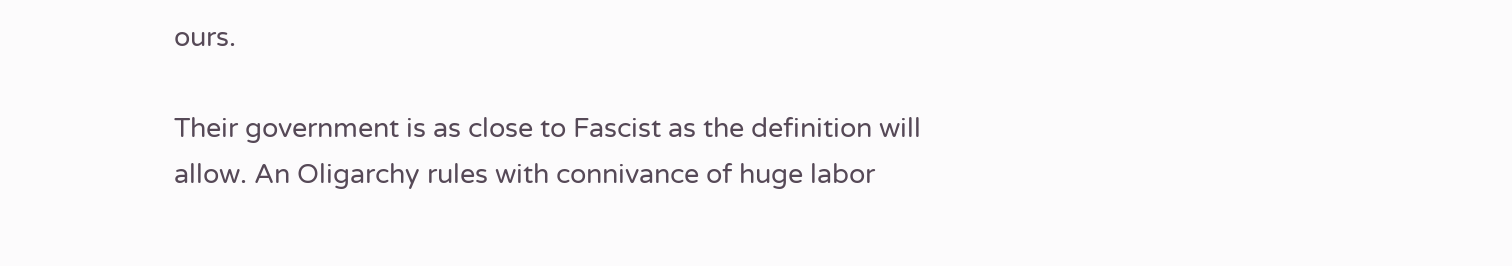ours.

Their government is as close to Fascist as the definition will allow. An Oligarchy rules with connivance of huge labor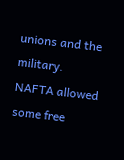unions and the military. NAFTA allowed some free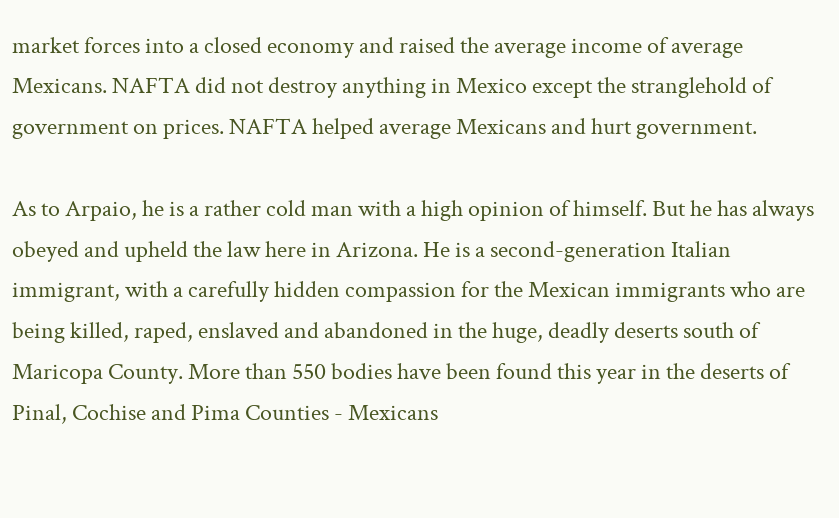market forces into a closed economy and raised the average income of average Mexicans. NAFTA did not destroy anything in Mexico except the stranglehold of government on prices. NAFTA helped average Mexicans and hurt government.

As to Arpaio, he is a rather cold man with a high opinion of himself. But he has always obeyed and upheld the law here in Arizona. He is a second-generation Italian immigrant, with a carefully hidden compassion for the Mexican immigrants who are being killed, raped, enslaved and abandoned in the huge, deadly deserts south of Maricopa County. More than 550 bodies have been found this year in the deserts of Pinal, Cochise and Pima Counties - Mexicans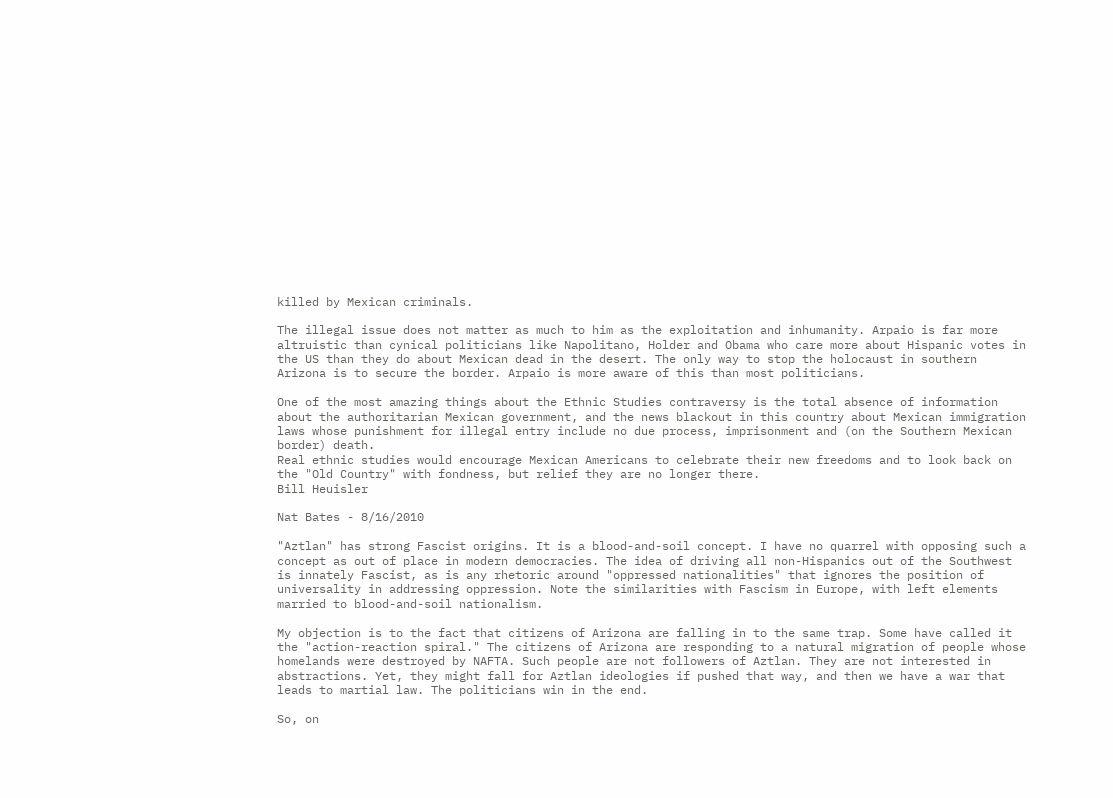killed by Mexican criminals.

The illegal issue does not matter as much to him as the exploitation and inhumanity. Arpaio is far more altruistic than cynical politicians like Napolitano, Holder and Obama who care more about Hispanic votes in the US than they do about Mexican dead in the desert. The only way to stop the holocaust in southern Arizona is to secure the border. Arpaio is more aware of this than most politicians.

One of the most amazing things about the Ethnic Studies contraversy is the total absence of information about the authoritarian Mexican government, and the news blackout in this country about Mexican immigration laws whose punishment for illegal entry include no due process, imprisonment and (on the Southern Mexican border) death.
Real ethnic studies would encourage Mexican Americans to celebrate their new freedoms and to look back on the "Old Country" with fondness, but relief they are no longer there.
Bill Heuisler

Nat Bates - 8/16/2010

"Aztlan" has strong Fascist origins. It is a blood-and-soil concept. I have no quarrel with opposing such a concept as out of place in modern democracies. The idea of driving all non-Hispanics out of the Southwest is innately Fascist, as is any rhetoric around "oppressed nationalities" that ignores the position of universality in addressing oppression. Note the similarities with Fascism in Europe, with left elements married to blood-and-soil nationalism.

My objection is to the fact that citizens of Arizona are falling in to the same trap. Some have called it the "action-reaction spiral." The citizens of Arizona are responding to a natural migration of people whose homelands were destroyed by NAFTA. Such people are not followers of Aztlan. They are not interested in abstractions. Yet, they might fall for Aztlan ideologies if pushed that way, and then we have a war that leads to martial law. The politicians win in the end.

So, on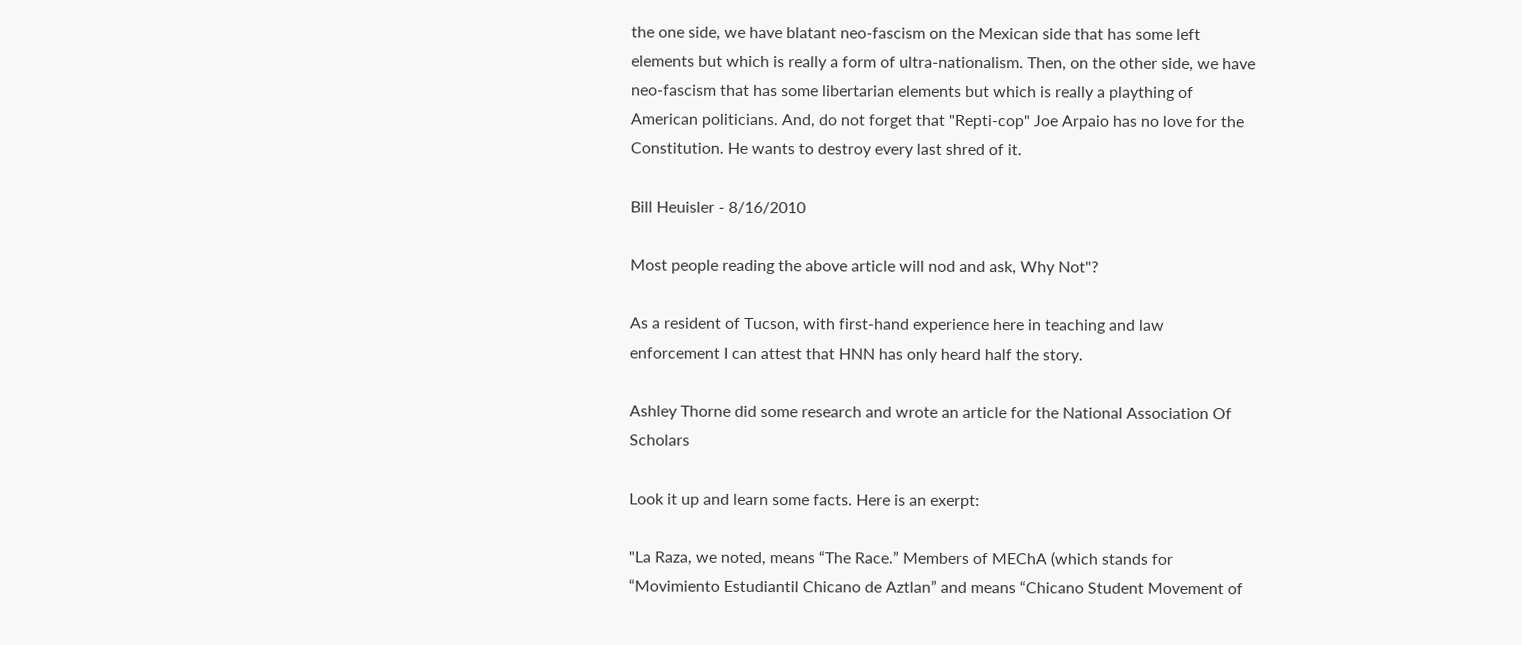the one side, we have blatant neo-fascism on the Mexican side that has some left elements but which is really a form of ultra-nationalism. Then, on the other side, we have neo-fascism that has some libertarian elements but which is really a plaything of American politicians. And, do not forget that "Repti-cop" Joe Arpaio has no love for the Constitution. He wants to destroy every last shred of it.

Bill Heuisler - 8/16/2010

Most people reading the above article will nod and ask, Why Not"?

As a resident of Tucson, with first-hand experience here in teaching and law enforcement I can attest that HNN has only heard half the story.

Ashley Thorne did some research and wrote an article for the National Association Of Scholars

Look it up and learn some facts. Here is an exerpt:

"La Raza, we noted, means “The Race.” Members of MEChA (which stands for “Movimiento Estudiantil Chicano de Aztlan” and means “Chicano Student Movement of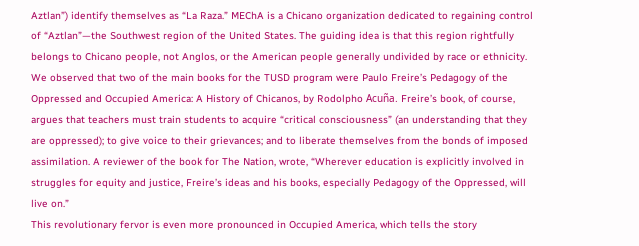Aztlan”) identify themselves as “La Raza.” MEChA is a Chicano organization dedicated to regaining control of “Aztlan”—the Southwest region of the United States. The guiding idea is that this region rightfully belongs to Chicano people, not Anglos, or the American people generally undivided by race or ethnicity.
We observed that two of the main books for the TUSD program were Paulo Freire’s Pedagogy of the Oppressed and Occupied America: A History of Chicanos, by Rodolpho Acuña. Freire’s book, of course, argues that teachers must train students to acquire “critical consciousness” (an understanding that they are oppressed); to give voice to their grievances; and to liberate themselves from the bonds of imposed assimilation. A reviewer of the book for The Nation, wrote, “Wherever education is explicitly involved in struggles for equity and justice, Freire’s ideas and his books, especially Pedagogy of the Oppressed, will live on.”
This revolutionary fervor is even more pronounced in Occupied America, which tells the story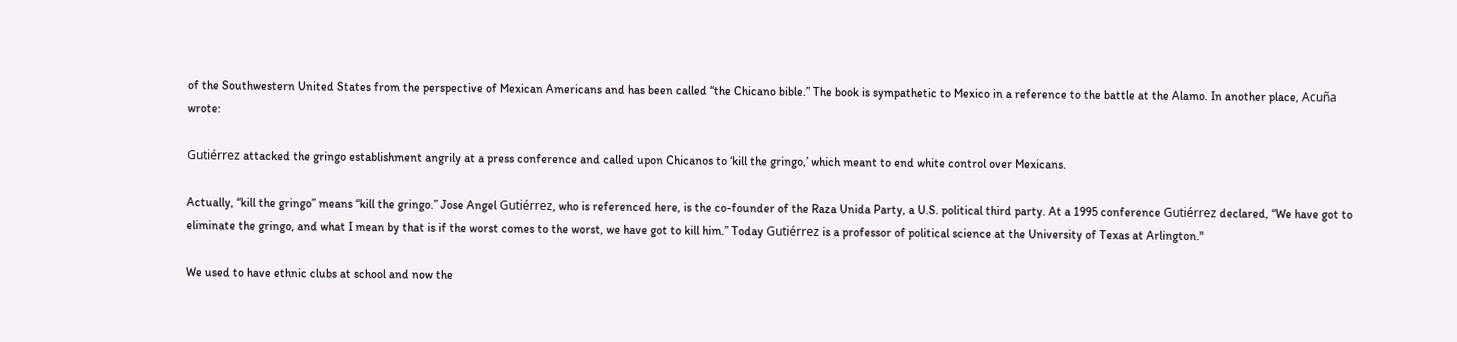of the Southwestern United States from the perspective of Mexican Americans and has been called “the Chicano bible.” The book is sympathetic to Mexico in a reference to the battle at the Alamo. In another place, Acuña wrote:

Gutiérrez attacked the gringo establishment angrily at a press conference and called upon Chicanos to ‘kill the gringo,’ which meant to end white control over Mexicans.

Actually, “kill the gringo” means “kill the gringo.” Jose Angel Gutiérrez, who is referenced here, is the co-founder of the Raza Unida Party, a U.S. political third party. At a 1995 conference Gutiérrez declared, “We have got to eliminate the gringo, and what I mean by that is if the worst comes to the worst, we have got to kill him.” Today Gutiérrez is a professor of political science at the University of Texas at Arlington."

We used to have ethnic clubs at school and now the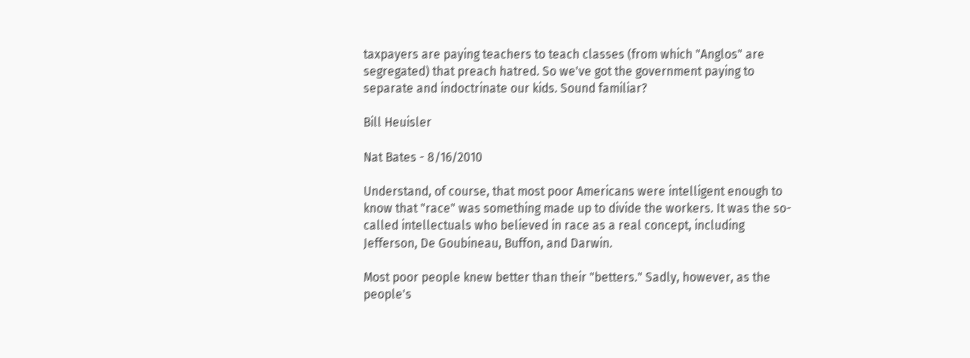taxpayers are paying teachers to teach classes (from which "Anglos" are segregated) that preach hatred. So we've got the government paying to separate and indoctrinate our kids. Sound familiar?

Bill Heuisler

Nat Bates - 8/16/2010

Understand, of course, that most poor Americans were intelligent enough to know that "race" was something made up to divide the workers. It was the so-called intellectuals who believed in race as a real concept, including Jefferson, De Goubineau, Buffon, and Darwin.

Most poor people knew better than their "betters." Sadly, however, as the people's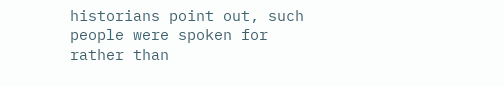historians point out, such people were spoken for rather than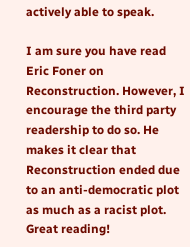actively able to speak.

I am sure you have read Eric Foner on Reconstruction. However, I encourage the third party readership to do so. He makes it clear that Reconstruction ended due to an anti-democratic plot as much as a racist plot. Great reading!